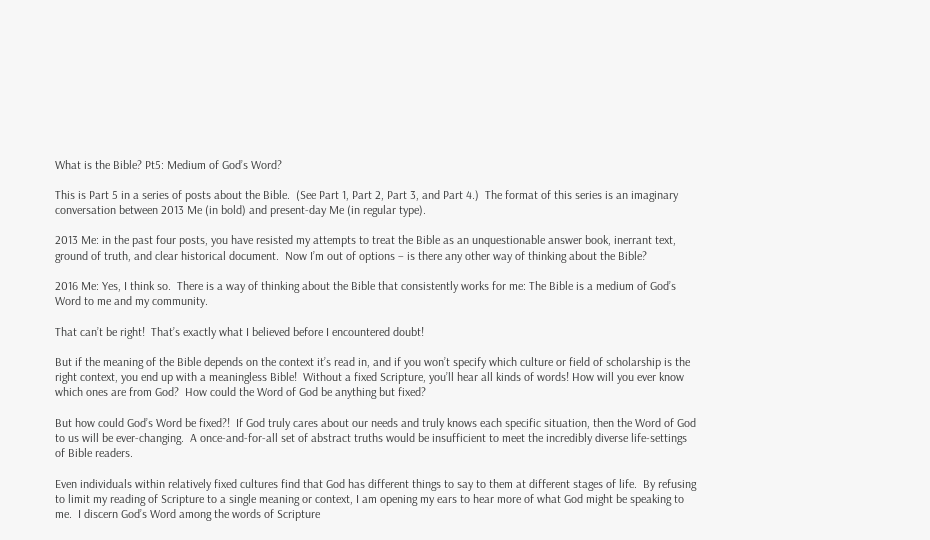What is the Bible? Pt5: Medium of God’s Word?

This is Part 5 in a series of posts about the Bible.  (See Part 1, Part 2, Part 3, and Part 4.)  The format of this series is an imaginary conversation between 2013 Me (in bold) and present-day Me (in regular type).

2013 Me: in the past four posts, you have resisted my attempts to treat the Bible as an unquestionable answer book, inerrant text, ground of truth, and clear historical document.  Now I’m out of options – is there any other way of thinking about the Bible?

2016 Me: Yes, I think so.  There is a way of thinking about the Bible that consistently works for me: The Bible is a medium of God’s Word to me and my community.

That can’t be right!  That’s exactly what I believed before I encountered doubt!

But if the meaning of the Bible depends on the context it’s read in, and if you won’t specify which culture or field of scholarship is the right context, you end up with a meaningless Bible!  Without a fixed Scripture, you’ll hear all kinds of words! How will you ever know which ones are from God?  How could the Word of God be anything but fixed?

But how could God’s Word be fixed?!  If God truly cares about our needs and truly knows each specific situation, then the Word of God to us will be ever-changing.  A once-and-for-all set of abstract truths would be insufficient to meet the incredibly diverse life-settings of Bible readers.

Even individuals within relatively fixed cultures find that God has different things to say to them at different stages of life.  By refusing to limit my reading of Scripture to a single meaning or context, I am opening my ears to hear more of what God might be speaking to me.  I discern God’s Word among the words of Scripture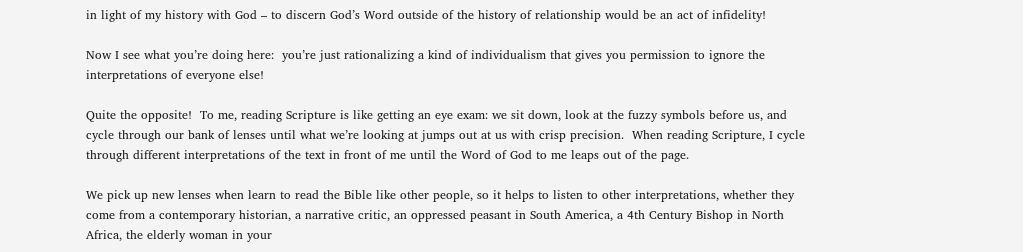in light of my history with God – to discern God’s Word outside of the history of relationship would be an act of infidelity!

Now I see what you’re doing here:  you’re just rationalizing a kind of individualism that gives you permission to ignore the interpretations of everyone else!

Quite the opposite!  To me, reading Scripture is like getting an eye exam: we sit down, look at the fuzzy symbols before us, and cycle through our bank of lenses until what we’re looking at jumps out at us with crisp precision.  When reading Scripture, I cycle through different interpretations of the text in front of me until the Word of God to me leaps out of the page.

We pick up new lenses when learn to read the Bible like other people, so it helps to listen to other interpretations, whether they come from a contemporary historian, a narrative critic, an oppressed peasant in South America, a 4th Century Bishop in North Africa, the elderly woman in your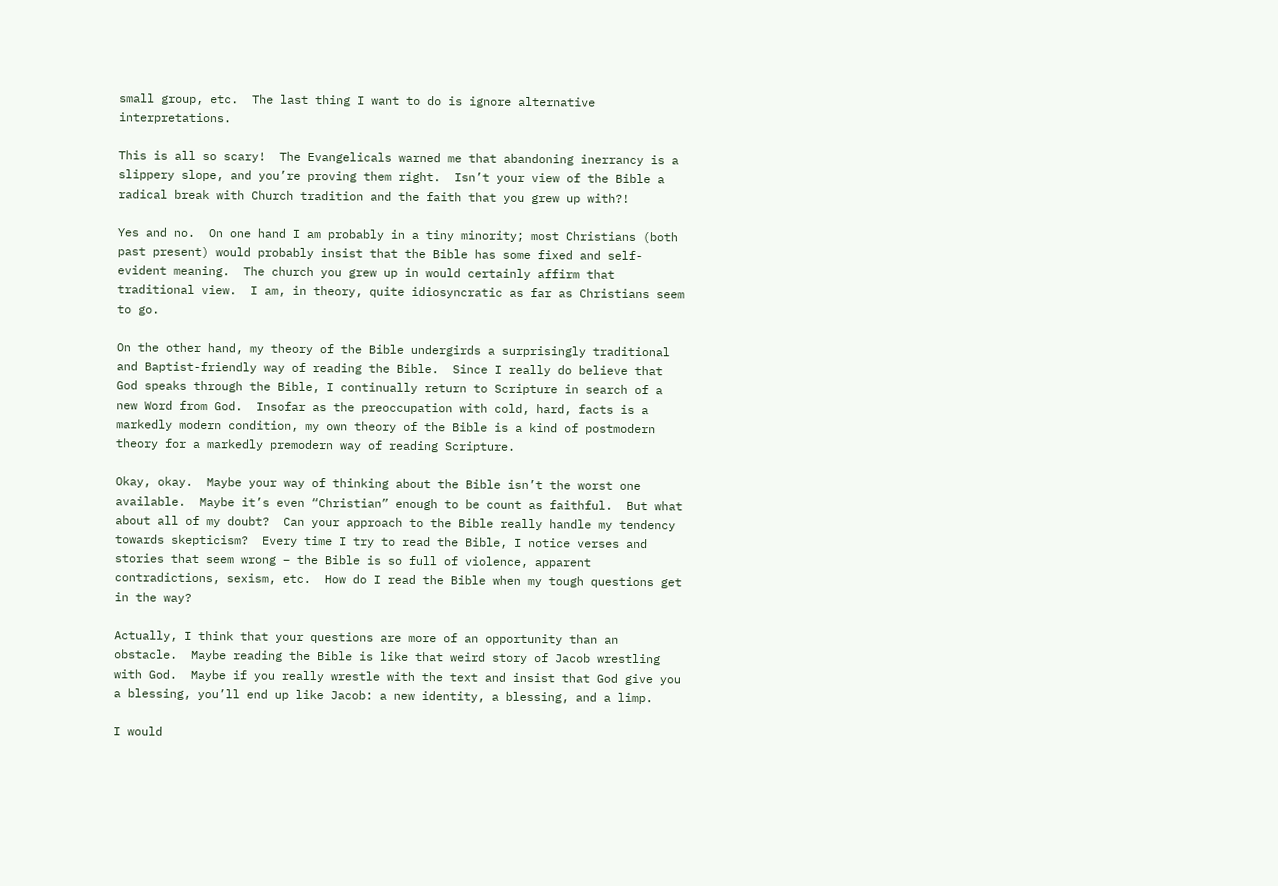small group, etc.  The last thing I want to do is ignore alternative interpretations.

This is all so scary!  The Evangelicals warned me that abandoning inerrancy is a slippery slope, and you’re proving them right.  Isn’t your view of the Bible a radical break with Church tradition and the faith that you grew up with?!

Yes and no.  On one hand I am probably in a tiny minority; most Christians (both past present) would probably insist that the Bible has some fixed and self-evident meaning.  The church you grew up in would certainly affirm that traditional view.  I am, in theory, quite idiosyncratic as far as Christians seem to go.

On the other hand, my theory of the Bible undergirds a surprisingly traditional and Baptist-friendly way of reading the Bible.  Since I really do believe that God speaks through the Bible, I continually return to Scripture in search of a new Word from God.  Insofar as the preoccupation with cold, hard, facts is a markedly modern condition, my own theory of the Bible is a kind of postmodern theory for a markedly premodern way of reading Scripture.

Okay, okay.  Maybe your way of thinking about the Bible isn’t the worst one available.  Maybe it’s even “Christian” enough to be count as faithful.  But what about all of my doubt?  Can your approach to the Bible really handle my tendency towards skepticism?  Every time I try to read the Bible, I notice verses and stories that seem wrong – the Bible is so full of violence, apparent contradictions, sexism, etc.  How do I read the Bible when my tough questions get in the way?

Actually, I think that your questions are more of an opportunity than an obstacle.  Maybe reading the Bible is like that weird story of Jacob wrestling with God.  Maybe if you really wrestle with the text and insist that God give you a blessing, you’ll end up like Jacob: a new identity, a blessing, and a limp.

I would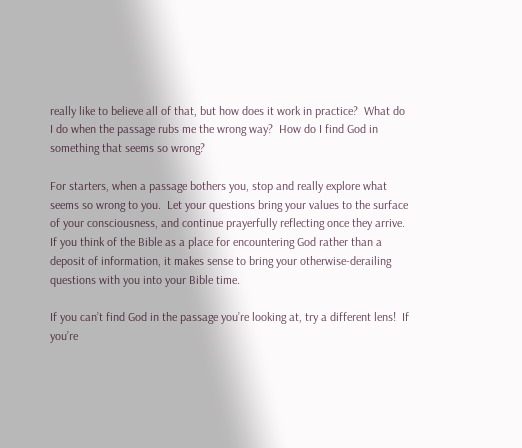really like to believe all of that, but how does it work in practice?  What do I do when the passage rubs me the wrong way?  How do I find God in something that seems so wrong?

For starters, when a passage bothers you, stop and really explore what seems so wrong to you.  Let your questions bring your values to the surface of your consciousness, and continue prayerfully reflecting once they arrive.  If you think of the Bible as a place for encountering God rather than a deposit of information, it makes sense to bring your otherwise-derailing questions with you into your Bible time.

If you can’t find God in the passage you’re looking at, try a different lens!  If you’re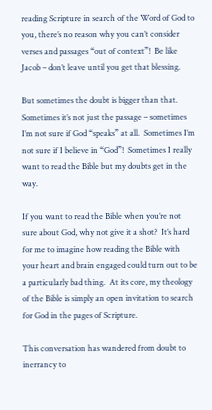reading Scripture in search of the Word of God to you, there’s no reason why you can’t consider verses and passages “out of context”!  Be like Jacob – don’t leave until you get that blessing.

But sometimes the doubt is bigger than that.  Sometimes it’s not just the passage – sometimes I’m not sure if God “speaks” at all.  Sometimes I’m not sure if I believe in “God”!  Sometimes I really want to read the Bible but my doubts get in the way.

If you want to read the Bible when you’re not sure about God, why not give it a shot?  It’s hard for me to imagine how reading the Bible with your heart and brain engaged could turn out to be a particularly bad thing.  At its core, my theology of the Bible is simply an open invitation to search for God in the pages of Scripture.

This conversation has wandered from doubt to inerrancy to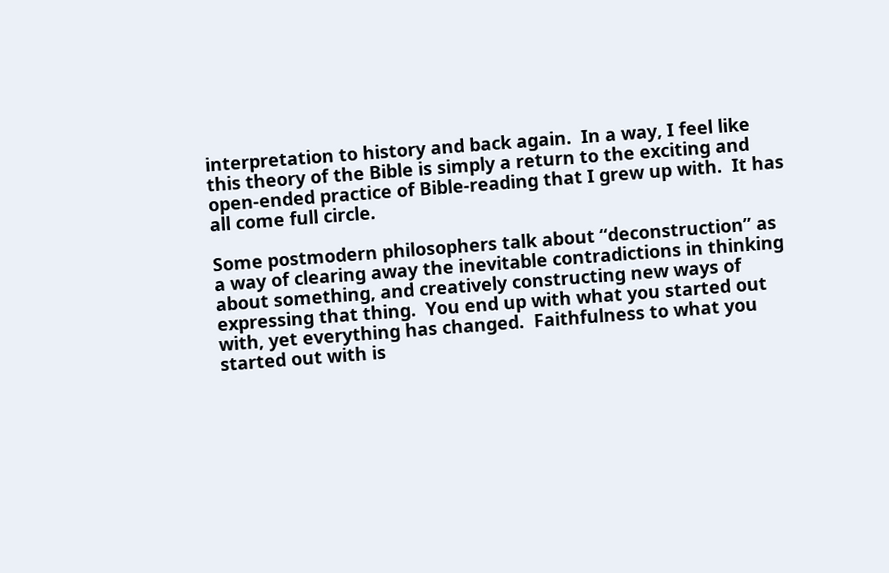interpretation to history and back again.  In a way, I feel like this theory of the Bible is simply a return to the exciting and open-ended practice of Bible-reading that I grew up with.  It has all come full circle.

Some postmodern philosophers talk about “deconstruction” as a way of clearing away the inevitable contradictions in thinking about something, and creatively constructing new ways of expressing that thing.  You end up with what you started out with, yet everything has changed.  Faithfulness to what you started out with is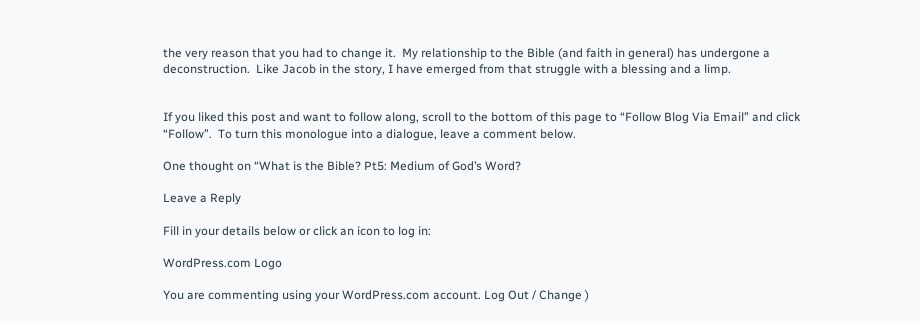the very reason that you had to change it.  My relationship to the Bible (and faith in general) has undergone a deconstruction.  Like Jacob in the story, I have emerged from that struggle with a blessing and a limp.


If you liked this post and want to follow along, scroll to the bottom of this page to “Follow Blog Via Email” and click “Follow”.  To turn this monologue into a dialogue, leave a comment below.

One thought on “What is the Bible? Pt5: Medium of God’s Word?

Leave a Reply

Fill in your details below or click an icon to log in:

WordPress.com Logo

You are commenting using your WordPress.com account. Log Out / Change )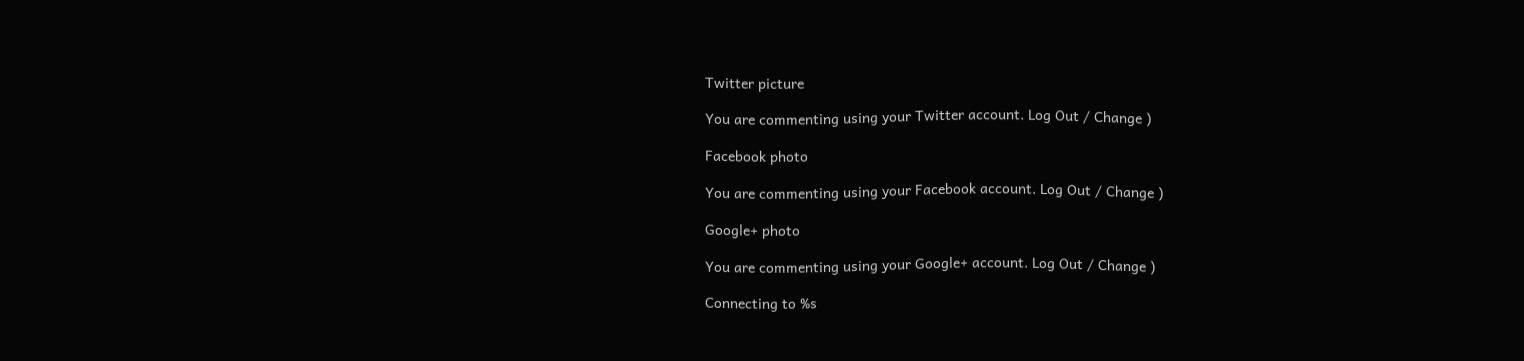Twitter picture

You are commenting using your Twitter account. Log Out / Change )

Facebook photo

You are commenting using your Facebook account. Log Out / Change )

Google+ photo

You are commenting using your Google+ account. Log Out / Change )

Connecting to %s